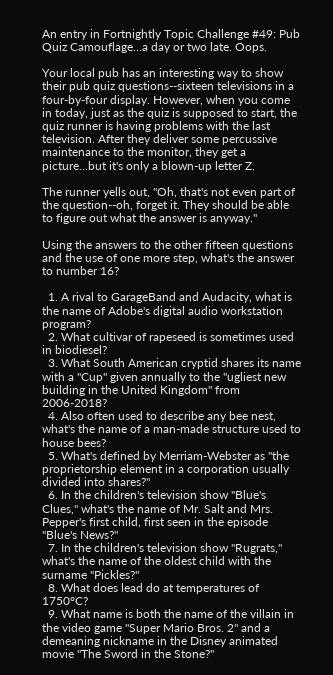An entry in Fortnightly Topic Challenge #49: Pub Quiz Camouflage...a day or two late. Oops.

Your local pub has an interesting way to show their pub quiz questions--sixteen televisions in a four-by-four display. However, when you come in today, just as the quiz is supposed to start, the quiz runner is having problems with the last television. After they deliver some percussive maintenance to the monitor, they get a picture...but it's only a blown-up letter Z.

The runner yells out, "Oh, that's not even part of the question--oh, forget it. They should be able to figure out what the answer is anyway."

Using the answers to the other fifteen questions and the use of one more step, what's the answer to number 16?

  1. A rival to GarageBand and Audacity, what is the name of Adobe's digital audio workstation program?
  2. What cultivar of rapeseed is sometimes used in biodiesel?
  3. What South American cryptid shares its name with a "Cup" given annually to the "ugliest new building in the United Kingdom" from 2006-2018?
  4. Also often used to describe any bee nest, what's the name of a man-made structure used to house bees?
  5. What's defined by Merriam-Webster as "the proprietorship element in a corporation usually divided into shares?"
  6. In the children's television show "Blue's Clues," what's the name of Mr. Salt and Mrs. Pepper's first child, first seen in the episode "Blue's News?"
  7. In the children's television show "Rugrats," what's the name of the oldest child with the surname "Pickles?"
  8. What does lead do at temperatures of 1750°C?
  9. What name is both the name of the villain in the video game "Super Mario Bros. 2" and a demeaning nickname in the Disney animated movie "The Sword in the Stone?"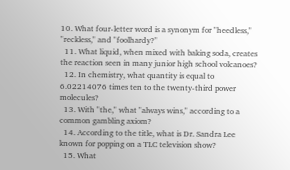10. What four-letter word is a synonym for "heedless," "reckless," and "foolhardy?"
  11. What liquid, when mixed with baking soda, creates the reaction seen in many junior high school volcanoes?
  12. In chemistry, what quantity is equal to 6.02214076 times ten to the twenty-third power molecules?
  13. With "the," what "always wins," according to a common gambling axiom?
  14. According to the title, what is Dr. Sandra Lee known for popping on a TLC television show?
  15. What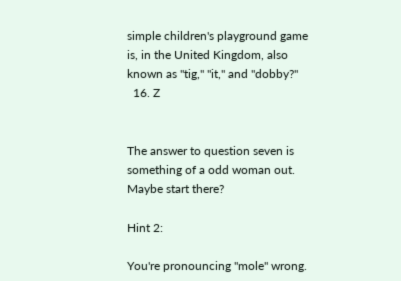simple children's playground game is, in the United Kingdom, also known as "tig," "it," and "dobby?"
  16. Z


The answer to question seven is something of a odd woman out. Maybe start there?

Hint 2:

You're pronouncing "mole" wrong.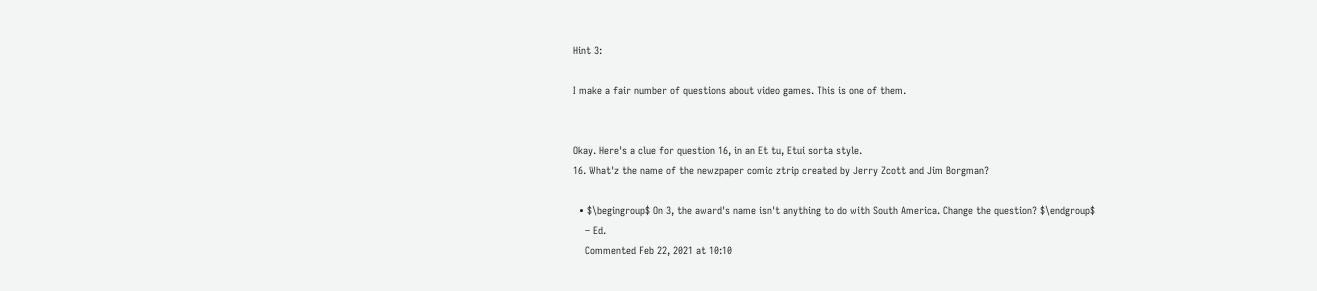Hint 3:

I make a fair number of questions about video games. This is one of them.


Okay. Here's a clue for question 16, in an Et tu, Etui sorta style.
16. What'z the name of the newzpaper comic ztrip created by Jerry Zcott and Jim Borgman?

  • $\begingroup$ On 3, the award's name isn't anything to do with South America. Change the question? $\endgroup$
    – Ed.
    Commented Feb 22, 2021 at 10:10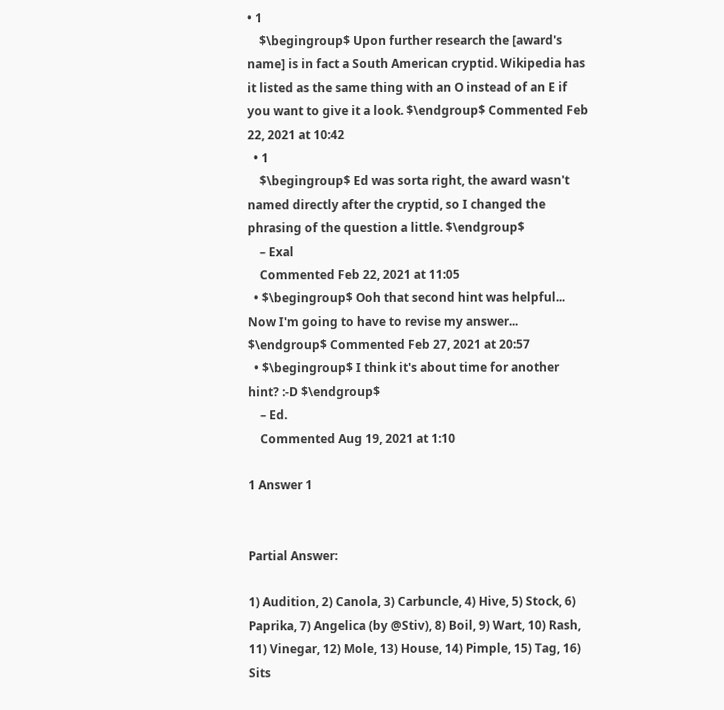• 1
    $\begingroup$ Upon further research the [award's name] is in fact a South American cryptid. Wikipedia has it listed as the same thing with an O instead of an E if you want to give it a look. $\endgroup$ Commented Feb 22, 2021 at 10:42
  • 1
    $\begingroup$ Ed was sorta right, the award wasn't named directly after the cryptid, so I changed the phrasing of the question a little. $\endgroup$
    – Exal
    Commented Feb 22, 2021 at 11:05
  • $\begingroup$ Ooh that second hint was helpful... Now I'm going to have to revise my answer... $\endgroup$ Commented Feb 27, 2021 at 20:57
  • $\begingroup$ I think it's about time for another hint? :-D $\endgroup$
    – Ed.
    Commented Aug 19, 2021 at 1:10

1 Answer 1


Partial Answer:

1) Audition, 2) Canola, 3) Carbuncle, 4) Hive, 5) Stock, 6) Paprika, 7) Angelica (by @Stiv), 8) Boil, 9) Wart, 10) Rash, 11) Vinegar, 12) Mole, 13) House, 14) Pimple, 15) Tag, 16) Sits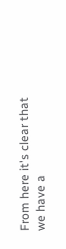From here it's clear that we have a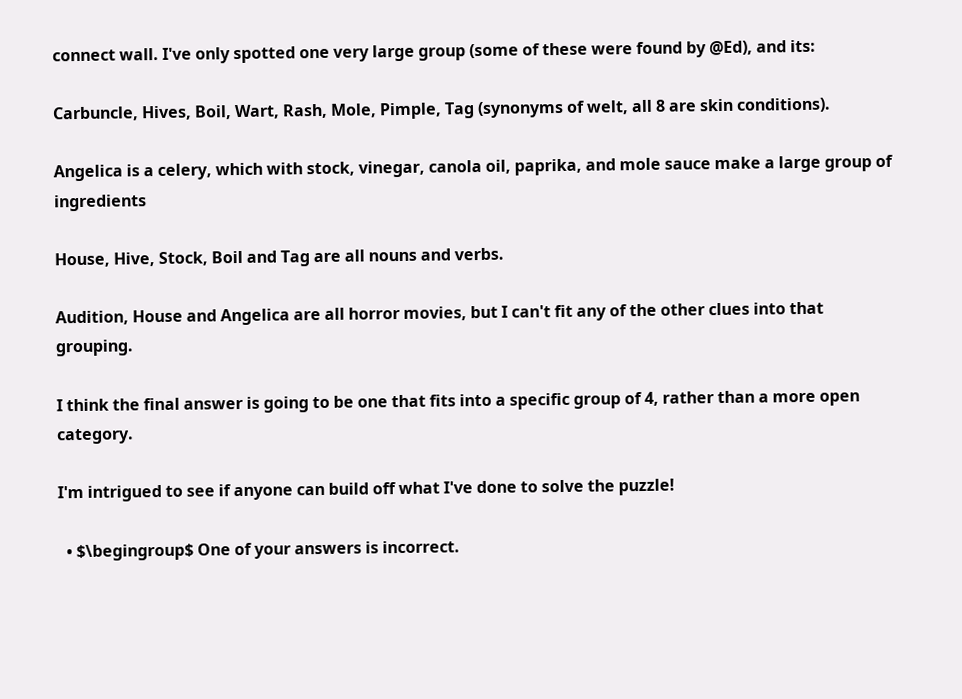connect wall. I've only spotted one very large group (some of these were found by @Ed), and its:

Carbuncle, Hives, Boil, Wart, Rash, Mole, Pimple, Tag (synonyms of welt, all 8 are skin conditions).

Angelica is a celery, which with stock, vinegar, canola oil, paprika, and mole sauce make a large group of ingredients

House, Hive, Stock, Boil and Tag are all nouns and verbs.

Audition, House and Angelica are all horror movies, but I can't fit any of the other clues into that grouping.

I think the final answer is going to be one that fits into a specific group of 4, rather than a more open category.

I'm intrigued to see if anyone can build off what I've done to solve the puzzle!

  • $\begingroup$ One of your answers is incorrect.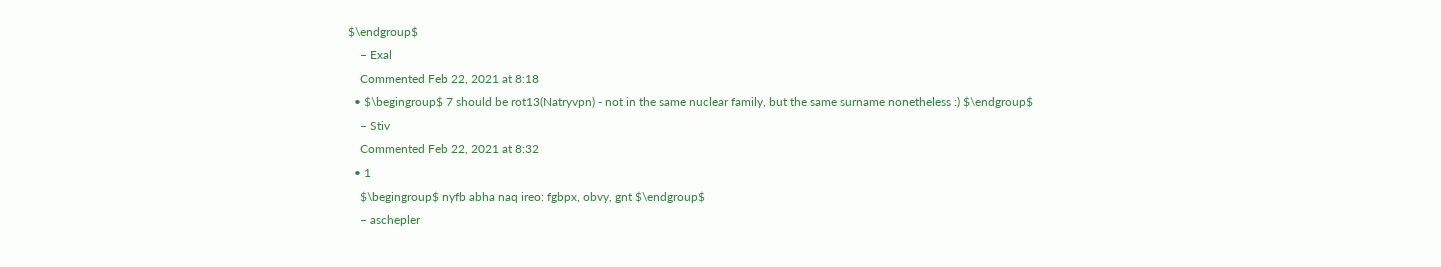$\endgroup$
    – Exal
    Commented Feb 22, 2021 at 8:18
  • $\begingroup$ 7 should be rot13(Natryvpn) - not in the same nuclear family, but the same surname nonetheless :) $\endgroup$
    – Stiv
    Commented Feb 22, 2021 at 8:32
  • 1
    $\begingroup$ nyfb abha naq ireo: fgbpx, obvy, gnt $\endgroup$
    – aschepler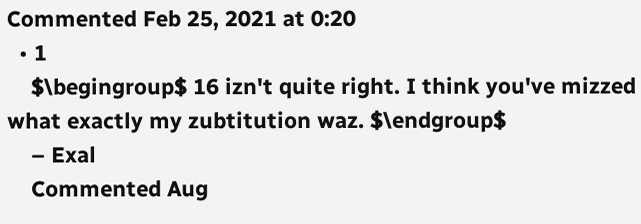Commented Feb 25, 2021 at 0:20
  • 1
    $\begingroup$ 16 izn't quite right. I think you've mizzed what exactly my zubtitution waz. $\endgroup$
    – Exal
    Commented Aug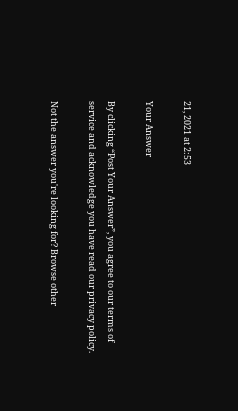21, 2021 at 2:53

Your Answer

By clicking “Post Your Answer”, you agree to our terms of service and acknowledge you have read our privacy policy.

Not the answer you're looking for? Browse other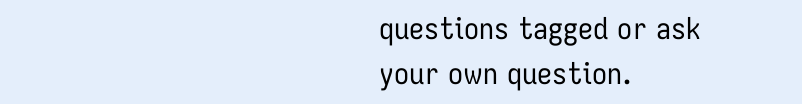questions tagged or ask your own question.